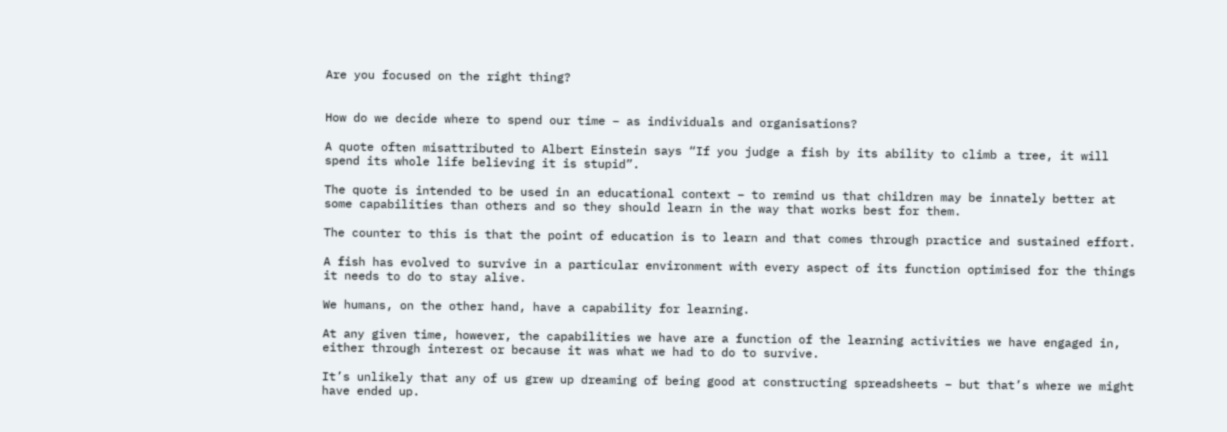Are you focused on the right thing?


How do we decide where to spend our time – as individuals and organisations?

A quote often misattributed to Albert Einstein says “If you judge a fish by its ability to climb a tree, it will spend its whole life believing it is stupid”.

The quote is intended to be used in an educational context – to remind us that children may be innately better at some capabilities than others and so they should learn in the way that works best for them.

The counter to this is that the point of education is to learn and that comes through practice and sustained effort.

A fish has evolved to survive in a particular environment with every aspect of its function optimised for the things it needs to do to stay alive.

We humans, on the other hand, have a capability for learning.

At any given time, however, the capabilities we have are a function of the learning activities we have engaged in, either through interest or because it was what we had to do to survive.

It’s unlikely that any of us grew up dreaming of being good at constructing spreadsheets – but that’s where we might have ended up.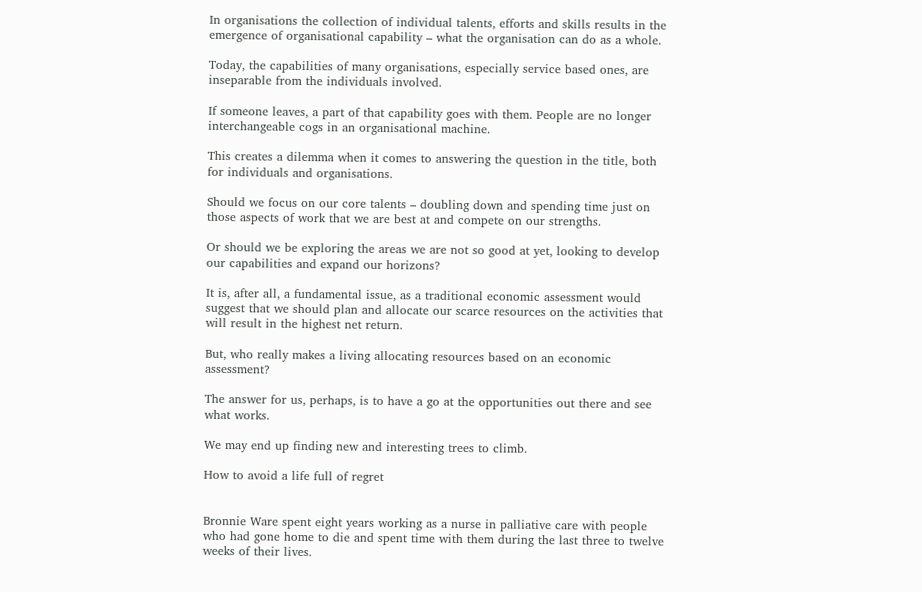In organisations the collection of individual talents, efforts and skills results in the emergence of organisational capability – what the organisation can do as a whole.

Today, the capabilities of many organisations, especially service based ones, are inseparable from the individuals involved.

If someone leaves, a part of that capability goes with them. People are no longer interchangeable cogs in an organisational machine.

This creates a dilemma when it comes to answering the question in the title, both for individuals and organisations.

Should we focus on our core talents – doubling down and spending time just on those aspects of work that we are best at and compete on our strengths.

Or should we be exploring the areas we are not so good at yet, looking to develop our capabilities and expand our horizons?

It is, after all, a fundamental issue, as a traditional economic assessment would suggest that we should plan and allocate our scarce resources on the activities that will result in the highest net return.

But, who really makes a living allocating resources based on an economic assessment?

The answer for us, perhaps, is to have a go at the opportunities out there and see what works.

We may end up finding new and interesting trees to climb.

How to avoid a life full of regret


Bronnie Ware spent eight years working as a nurse in palliative care with people who had gone home to die and spent time with them during the last three to twelve weeks of their lives.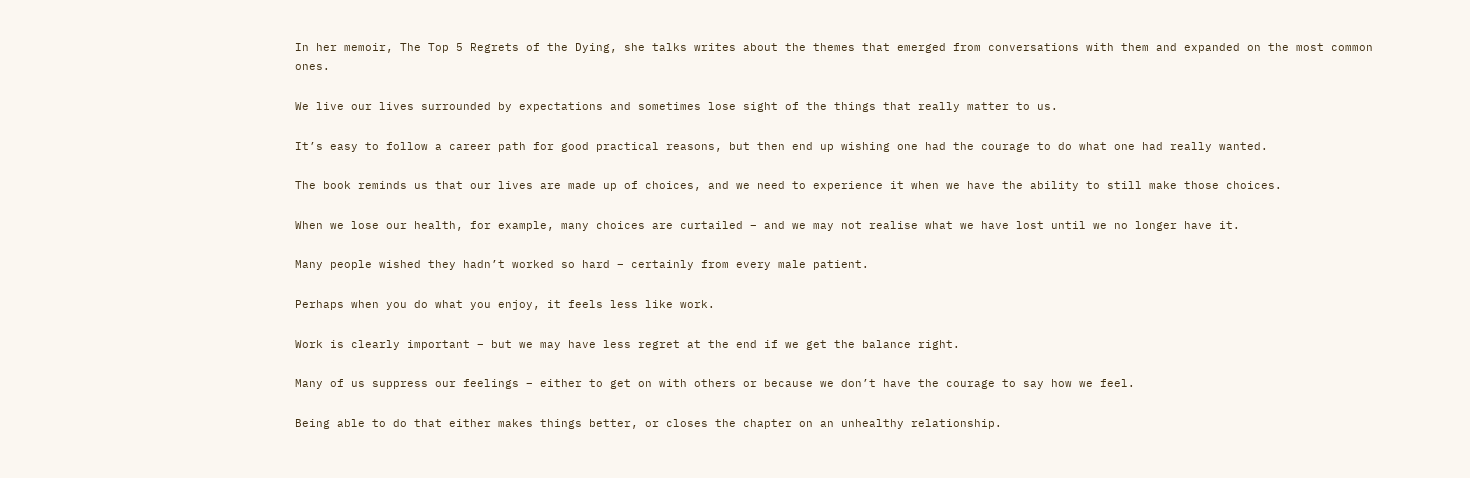In her memoir, The Top 5 Regrets of the Dying, she talks writes about the themes that emerged from conversations with them and expanded on the most common ones.

We live our lives surrounded by expectations and sometimes lose sight of the things that really matter to us.

It’s easy to follow a career path for good practical reasons, but then end up wishing one had the courage to do what one had really wanted.

The book reminds us that our lives are made up of choices, and we need to experience it when we have the ability to still make those choices.

When we lose our health, for example, many choices are curtailed – and we may not realise what we have lost until we no longer have it.

Many people wished they hadn’t worked so hard – certainly from every male patient.

Perhaps when you do what you enjoy, it feels less like work.

Work is clearly important – but we may have less regret at the end if we get the balance right.

Many of us suppress our feelings – either to get on with others or because we don’t have the courage to say how we feel.

Being able to do that either makes things better, or closes the chapter on an unhealthy relationship.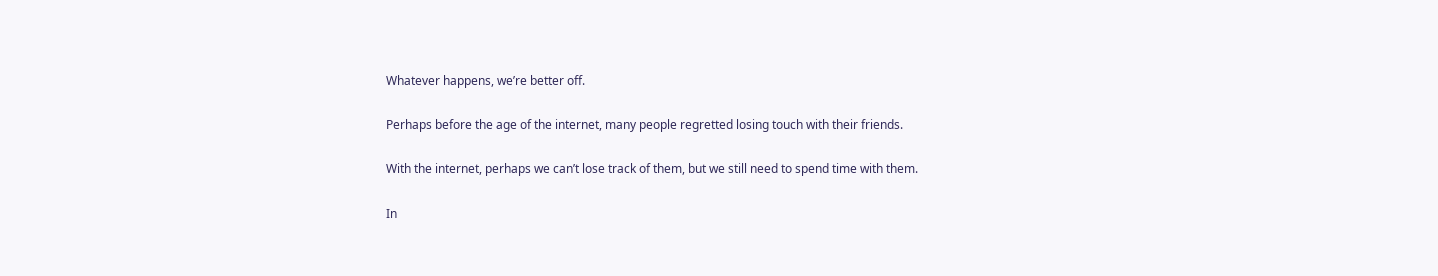Whatever happens, we’re better off.

Perhaps before the age of the internet, many people regretted losing touch with their friends.

With the internet, perhaps we can’t lose track of them, but we still need to spend time with them.

In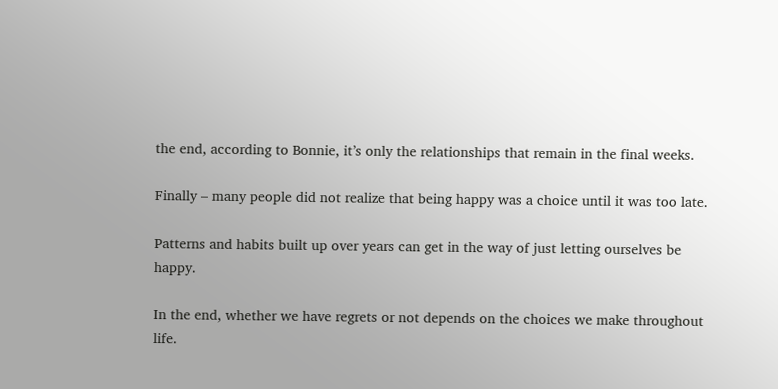the end, according to Bonnie, it’s only the relationships that remain in the final weeks.

Finally – many people did not realize that being happy was a choice until it was too late.

Patterns and habits built up over years can get in the way of just letting ourselves be happy.

In the end, whether we have regrets or not depends on the choices we make throughout life.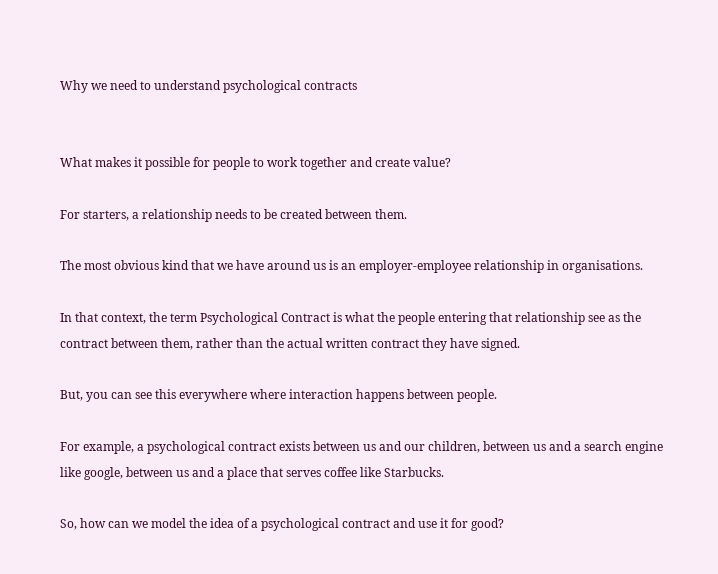Why we need to understand psychological contracts


What makes it possible for people to work together and create value?

For starters, a relationship needs to be created between them.

The most obvious kind that we have around us is an employer-employee relationship in organisations.

In that context, the term Psychological Contract is what the people entering that relationship see as the contract between them, rather than the actual written contract they have signed.

But, you can see this everywhere where interaction happens between people.

For example, a psychological contract exists between us and our children, between us and a search engine like google, between us and a place that serves coffee like Starbucks.

So, how can we model the idea of a psychological contract and use it for good?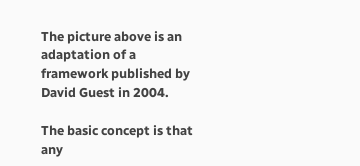The picture above is an adaptation of a framework published by David Guest in 2004.

The basic concept is that any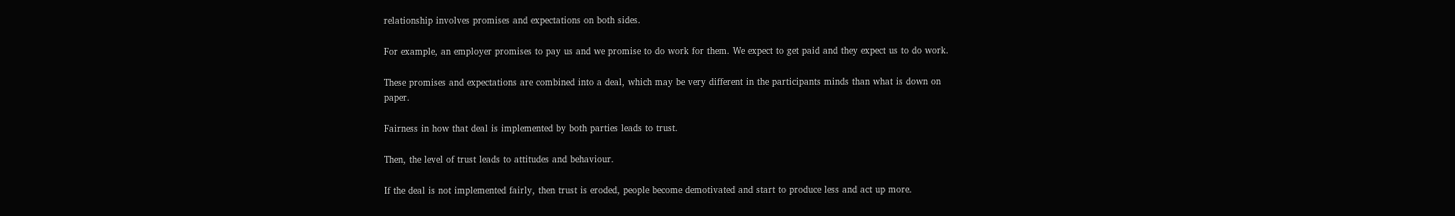relationship involves promises and expectations on both sides.

For example, an employer promises to pay us and we promise to do work for them. We expect to get paid and they expect us to do work.

These promises and expectations are combined into a deal, which may be very different in the participants minds than what is down on paper.

Fairness in how that deal is implemented by both parties leads to trust.

Then, the level of trust leads to attitudes and behaviour.

If the deal is not implemented fairly, then trust is eroded, people become demotivated and start to produce less and act up more.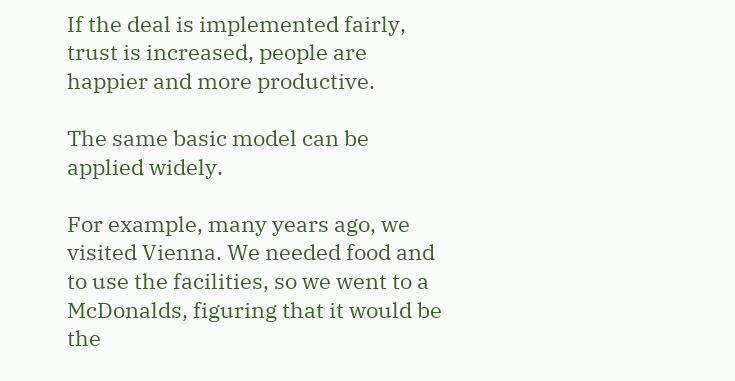If the deal is implemented fairly, trust is increased, people are happier and more productive.

The same basic model can be applied widely.

For example, many years ago, we visited Vienna. We needed food and to use the facilities, so we went to a McDonalds, figuring that it would be the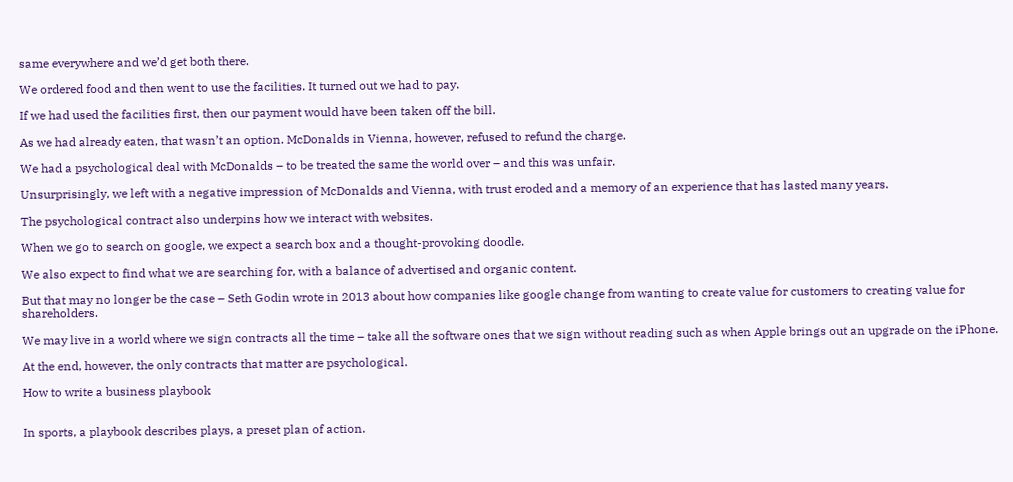same everywhere and we’d get both there.

We ordered food and then went to use the facilities. It turned out we had to pay.

If we had used the facilities first, then our payment would have been taken off the bill.

As we had already eaten, that wasn’t an option. McDonalds in Vienna, however, refused to refund the charge.

We had a psychological deal with McDonalds – to be treated the same the world over – and this was unfair.

Unsurprisingly, we left with a negative impression of McDonalds and Vienna, with trust eroded and a memory of an experience that has lasted many years.

The psychological contract also underpins how we interact with websites.

When we go to search on google, we expect a search box and a thought-provoking doodle.

We also expect to find what we are searching for, with a balance of advertised and organic content.

But that may no longer be the case – Seth Godin wrote in 2013 about how companies like google change from wanting to create value for customers to creating value for shareholders.

We may live in a world where we sign contracts all the time – take all the software ones that we sign without reading such as when Apple brings out an upgrade on the iPhone.

At the end, however, the only contracts that matter are psychological.

How to write a business playbook


In sports, a playbook describes plays, a preset plan of action.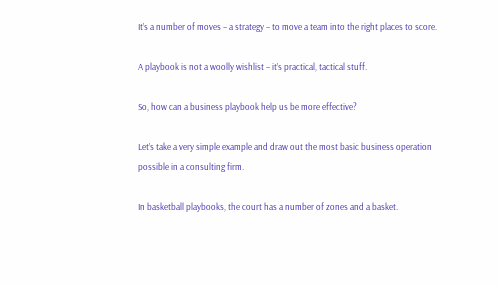It’s a number of moves – a strategy – to move a team into the right places to score.

A playbook is not a woolly wishlist – it’s practical, tactical stuff.

So, how can a business playbook help us be more effective?

Let’s take a very simple example and draw out the most basic business operation possible in a consulting firm.

In basketball playbooks, the court has a number of zones and a basket.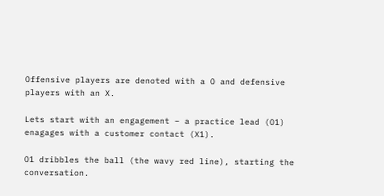Offensive players are denoted with a O and defensive players with an X.

Lets start with an engagement – a practice lead (O1) enagages with a customer contact (X1).

O1 dribbles the ball (the wavy red line), starting the conversation.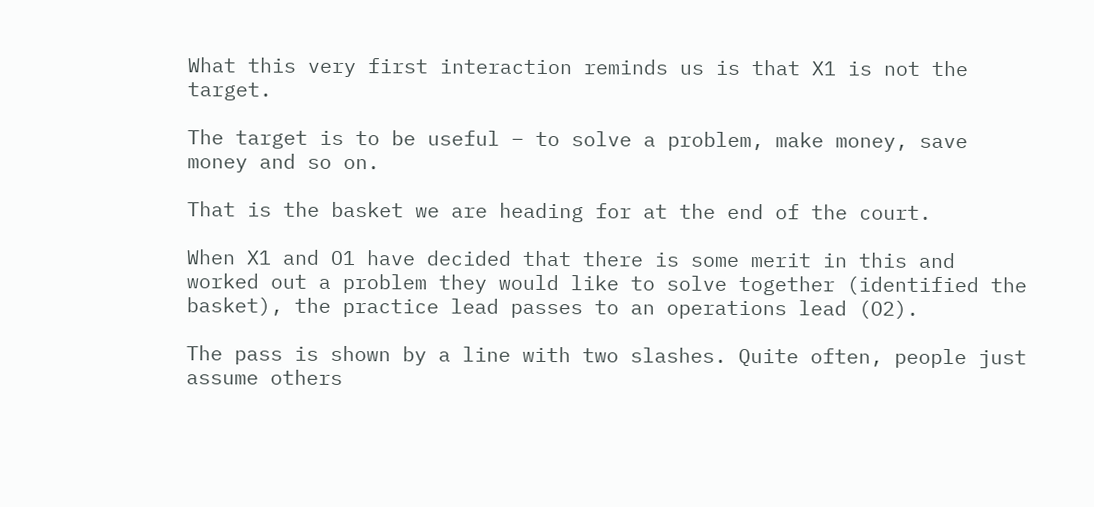What this very first interaction reminds us is that X1 is not the target.

The target is to be useful – to solve a problem, make money, save money and so on.

That is the basket we are heading for at the end of the court.

When X1 and O1 have decided that there is some merit in this and worked out a problem they would like to solve together (identified the basket), the practice lead passes to an operations lead (O2).

The pass is shown by a line with two slashes. Quite often, people just assume others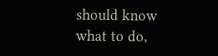should know what to do,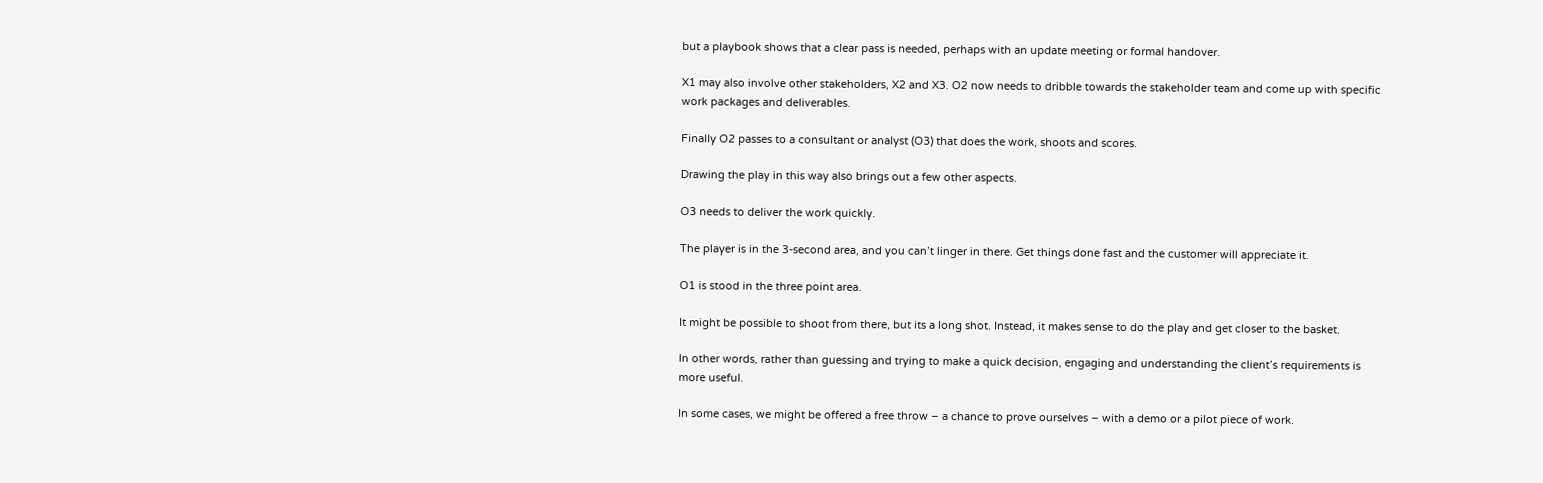but a playbook shows that a clear pass is needed, perhaps with an update meeting or formal handover.

X1 may also involve other stakeholders, X2 and X3. O2 now needs to dribble towards the stakeholder team and come up with specific work packages and deliverables.

Finally O2 passes to a consultant or analyst (O3) that does the work, shoots and scores.

Drawing the play in this way also brings out a few other aspects.

O3 needs to deliver the work quickly.

The player is in the 3-second area, and you can’t linger in there. Get things done fast and the customer will appreciate it.

O1 is stood in the three point area.

It might be possible to shoot from there, but its a long shot. Instead, it makes sense to do the play and get closer to the basket.

In other words, rather than guessing and trying to make a quick decision, engaging and understanding the client’s requirements is more useful.

In some cases, we might be offered a free throw – a chance to prove ourselves – with a demo or a pilot piece of work.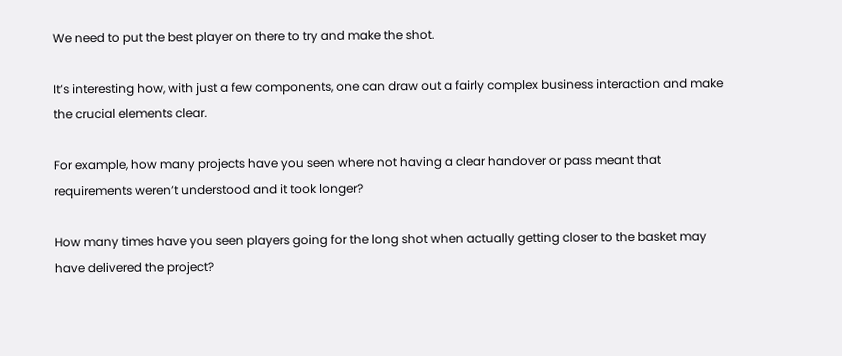We need to put the best player on there to try and make the shot.

It’s interesting how, with just a few components, one can draw out a fairly complex business interaction and make the crucial elements clear.

For example, how many projects have you seen where not having a clear handover or pass meant that requirements weren’t understood and it took longer?

How many times have you seen players going for the long shot when actually getting closer to the basket may have delivered the project?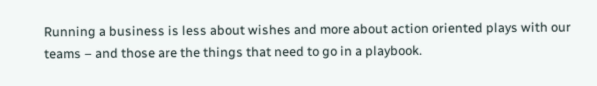Running a business is less about wishes and more about action oriented plays with our teams – and those are the things that need to go in a playbook.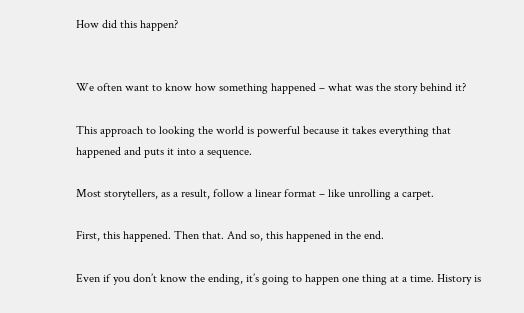How did this happen?


We often want to know how something happened – what was the story behind it?

This approach to looking the world is powerful because it takes everything that happened and puts it into a sequence.

Most storytellers, as a result, follow a linear format – like unrolling a carpet.

First, this happened. Then that. And so, this happened in the end.

Even if you don’t know the ending, it’s going to happen one thing at a time. History is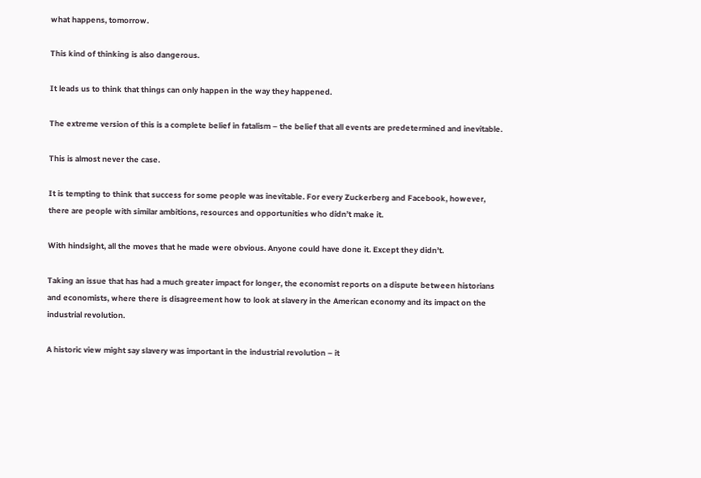what happens, tomorrow.

This kind of thinking is also dangerous.

It leads us to think that things can only happen in the way they happened.

The extreme version of this is a complete belief in fatalism – the belief that all events are predetermined and inevitable.

This is almost never the case.

It is tempting to think that success for some people was inevitable. For every Zuckerberg and Facebook, however, there are people with similar ambitions, resources and opportunities who didn’t make it.

With hindsight, all the moves that he made were obvious. Anyone could have done it. Except they didn’t.

Taking an issue that has had a much greater impact for longer, the economist reports on a dispute between historians and economists, where there is disagreement how to look at slavery in the American economy and its impact on the industrial revolution.

A historic view might say slavery was important in the industrial revolution – it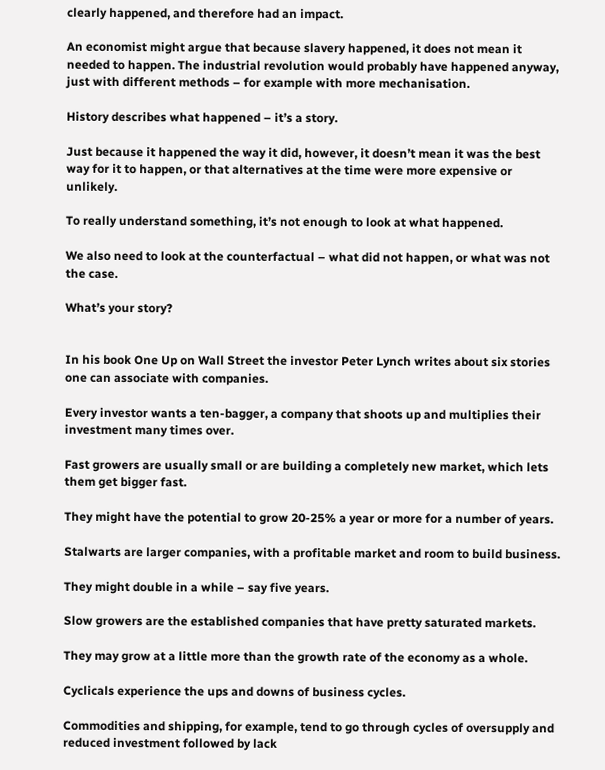clearly happened, and therefore had an impact.

An economist might argue that because slavery happened, it does not mean it needed to happen. The industrial revolution would probably have happened anyway, just with different methods – for example with more mechanisation.

History describes what happened – it’s a story.

Just because it happened the way it did, however, it doesn’t mean it was the best way for it to happen, or that alternatives at the time were more expensive or unlikely.

To really understand something, it’s not enough to look at what happened.

We also need to look at the counterfactual – what did not happen, or what was not the case.

What’s your story?


In his book One Up on Wall Street the investor Peter Lynch writes about six stories one can associate with companies.

Every investor wants a ten-bagger, a company that shoots up and multiplies their investment many times over.

Fast growers are usually small or are building a completely new market, which lets them get bigger fast.

They might have the potential to grow 20-25% a year or more for a number of years.

Stalwarts are larger companies, with a profitable market and room to build business.

They might double in a while – say five years.

Slow growers are the established companies that have pretty saturated markets.

They may grow at a little more than the growth rate of the economy as a whole.

Cyclicals experience the ups and downs of business cycles.

Commodities and shipping, for example, tend to go through cycles of oversupply and reduced investment followed by lack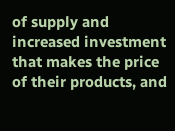of supply and increased investment that makes the price of their products, and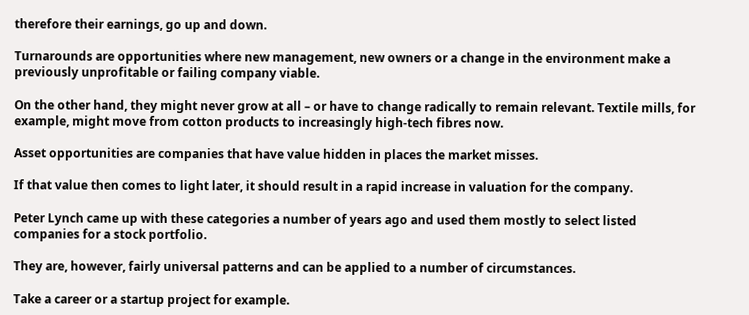therefore their earnings, go up and down.

Turnarounds are opportunities where new management, new owners or a change in the environment make a previously unprofitable or failing company viable.

On the other hand, they might never grow at all – or have to change radically to remain relevant. Textile mills, for example, might move from cotton products to increasingly high-tech fibres now.

Asset opportunities are companies that have value hidden in places the market misses.

If that value then comes to light later, it should result in a rapid increase in valuation for the company.

Peter Lynch came up with these categories a number of years ago and used them mostly to select listed companies for a stock portfolio.

They are, however, fairly universal patterns and can be applied to a number of circumstances.

Take a career or a startup project for example.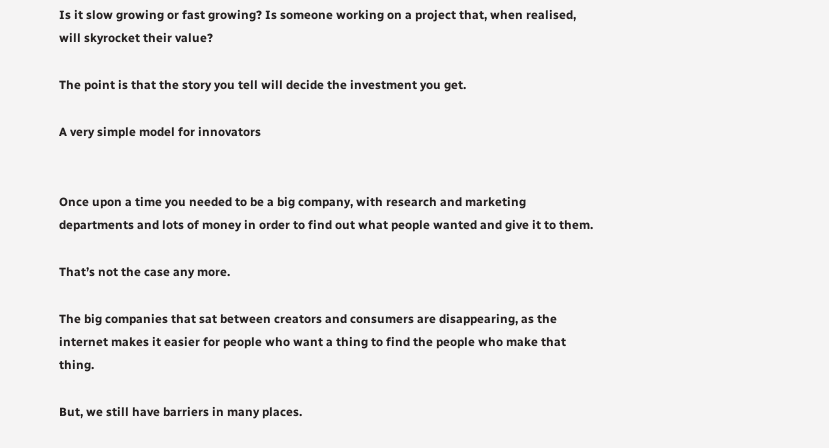Is it slow growing or fast growing? Is someone working on a project that, when realised, will skyrocket their value?

The point is that the story you tell will decide the investment you get.

A very simple model for innovators


Once upon a time you needed to be a big company, with research and marketing departments and lots of money in order to find out what people wanted and give it to them.

That’s not the case any more.

The big companies that sat between creators and consumers are disappearing, as the internet makes it easier for people who want a thing to find the people who make that thing.

But, we still have barriers in many places.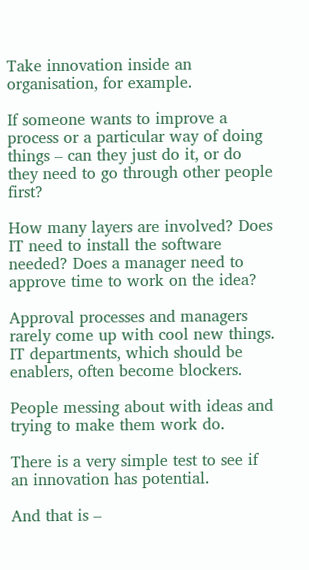Take innovation inside an organisation, for example.

If someone wants to improve a process or a particular way of doing things – can they just do it, or do they need to go through other people first?

How many layers are involved? Does IT need to install the software needed? Does a manager need to approve time to work on the idea?

Approval processes and managers rarely come up with cool new things. IT departments, which should be enablers, often become blockers.

People messing about with ideas and trying to make them work do.

There is a very simple test to see if an innovation has potential.

And that is –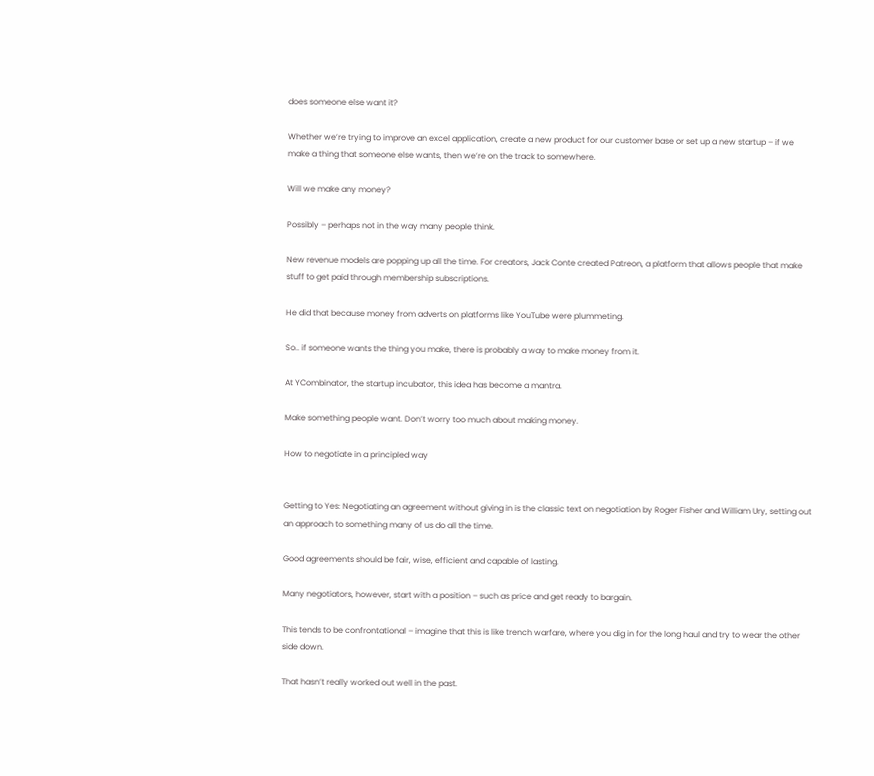does someone else want it?

Whether we’re trying to improve an excel application, create a new product for our customer base or set up a new startup – if we make a thing that someone else wants, then we’re on the track to somewhere.

Will we make any money?

Possibly – perhaps not in the way many people think.

New revenue models are popping up all the time. For creators, Jack Conte created Patreon, a platform that allows people that make stuff to get paid through membership subscriptions.

He did that because money from adverts on platforms like YouTube were plummeting.

So.. if someone wants the thing you make, there is probably a way to make money from it.

At YCombinator, the startup incubator, this idea has become a mantra.

Make something people want. Don’t worry too much about making money.

How to negotiate in a principled way


Getting to Yes: Negotiating an agreement without giving in is the classic text on negotiation by Roger Fisher and William Ury, setting out an approach to something many of us do all the time.

Good agreements should be fair, wise, efficient and capable of lasting.

Many negotiators, however, start with a position – such as price and get ready to bargain.

This tends to be confrontational – imagine that this is like trench warfare, where you dig in for the long haul and try to wear the other side down.

That hasn’t really worked out well in the past.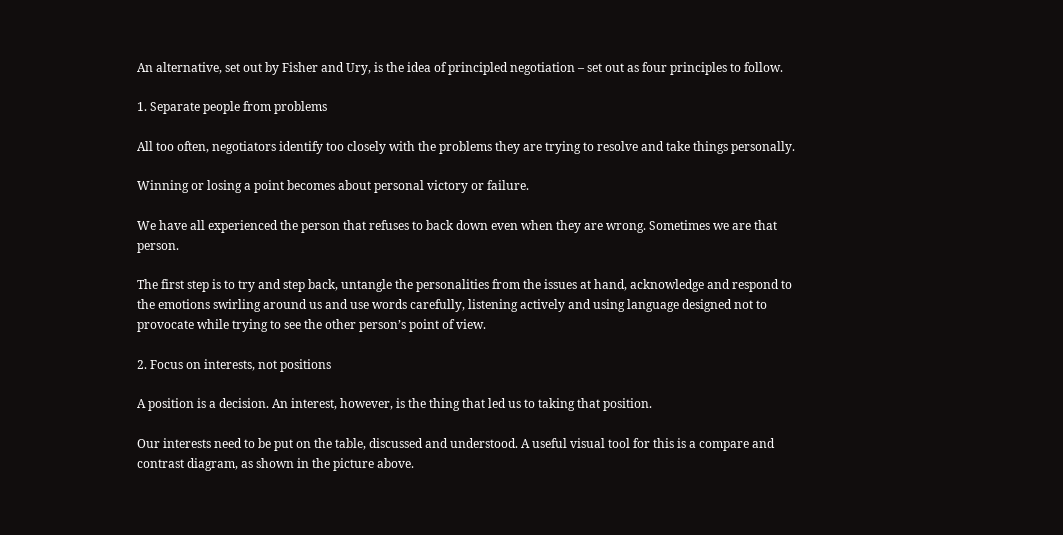An alternative, set out by Fisher and Ury, is the idea of principled negotiation – set out as four principles to follow.

1. Separate people from problems

All too often, negotiators identify too closely with the problems they are trying to resolve and take things personally.

Winning or losing a point becomes about personal victory or failure.

We have all experienced the person that refuses to back down even when they are wrong. Sometimes we are that person.

The first step is to try and step back, untangle the personalities from the issues at hand, acknowledge and respond to the emotions swirling around us and use words carefully, listening actively and using language designed not to provocate while trying to see the other person’s point of view.

2. Focus on interests, not positions

A position is a decision. An interest, however, is the thing that led us to taking that position.

Our interests need to be put on the table, discussed and understood. A useful visual tool for this is a compare and contrast diagram, as shown in the picture above.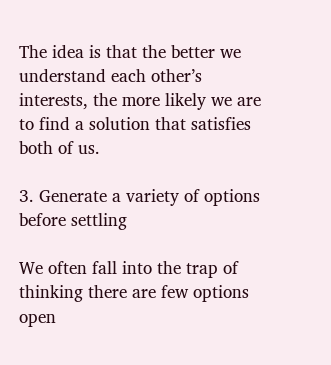The idea is that the better we understand each other’s interests, the more likely we are to find a solution that satisfies both of us.

3. Generate a variety of options before settling

We often fall into the trap of thinking there are few options open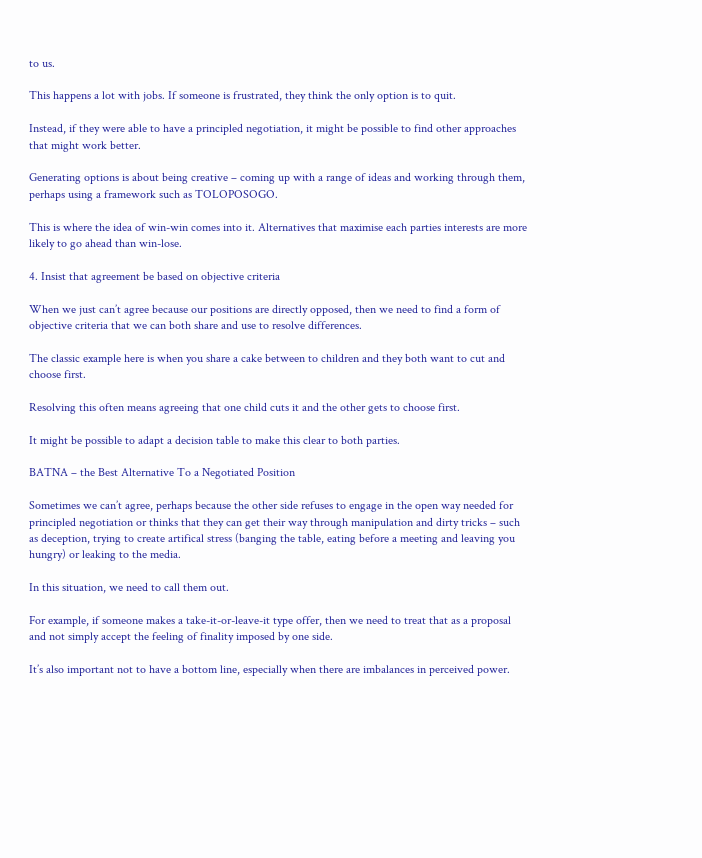to us.

This happens a lot with jobs. If someone is frustrated, they think the only option is to quit.

Instead, if they were able to have a principled negotiation, it might be possible to find other approaches that might work better.

Generating options is about being creative – coming up with a range of ideas and working through them, perhaps using a framework such as TOLOPOSOGO.

This is where the idea of win-win comes into it. Alternatives that maximise each parties interests are more likely to go ahead than win-lose.

4. Insist that agreement be based on objective criteria

When we just can’t agree because our positions are directly opposed, then we need to find a form of objective criteria that we can both share and use to resolve differences.

The classic example here is when you share a cake between to children and they both want to cut and choose first.

Resolving this often means agreeing that one child cuts it and the other gets to choose first.

It might be possible to adapt a decision table to make this clear to both parties.

BATNA – the Best Alternative To a Negotiated Position

Sometimes we can’t agree, perhaps because the other side refuses to engage in the open way needed for principled negotiation or thinks that they can get their way through manipulation and dirty tricks – such as deception, trying to create artifical stress (banging the table, eating before a meeting and leaving you hungry) or leaking to the media.

In this situation, we need to call them out.

For example, if someone makes a take-it-or-leave-it type offer, then we need to treat that as a proposal and not simply accept the feeling of finality imposed by one side.

It’s also important not to have a bottom line, especially when there are imbalances in perceived power.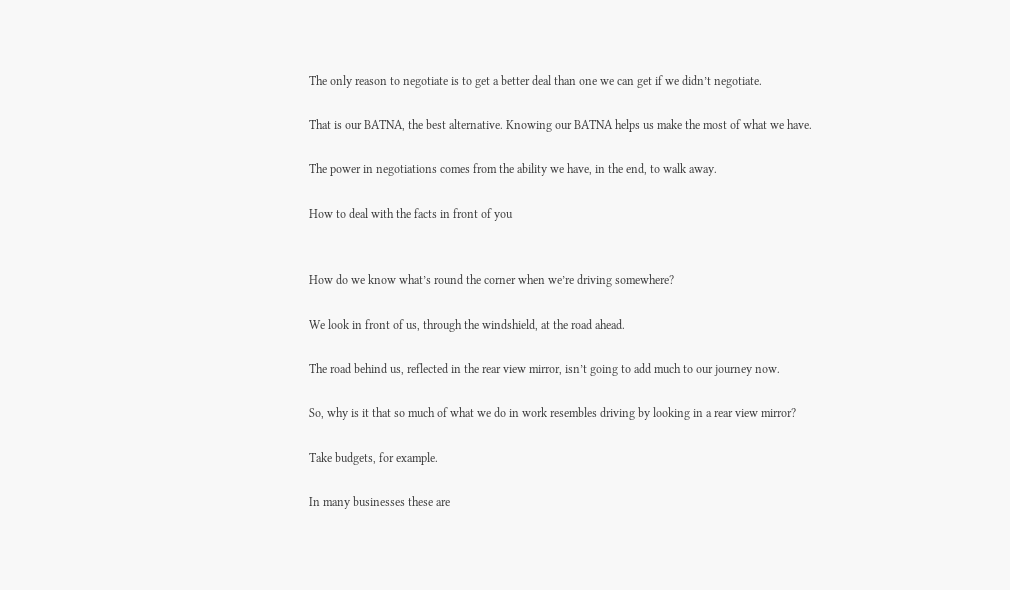The only reason to negotiate is to get a better deal than one we can get if we didn’t negotiate.

That is our BATNA, the best alternative. Knowing our BATNA helps us make the most of what we have.

The power in negotiations comes from the ability we have, in the end, to walk away.

How to deal with the facts in front of you


How do we know what’s round the corner when we’re driving somewhere?

We look in front of us, through the windshield, at the road ahead.

The road behind us, reflected in the rear view mirror, isn’t going to add much to our journey now.

So, why is it that so much of what we do in work resembles driving by looking in a rear view mirror?

Take budgets, for example.

In many businesses these are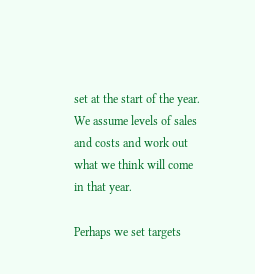set at the start of the year. We assume levels of sales and costs and work out what we think will come in that year.

Perhaps we set targets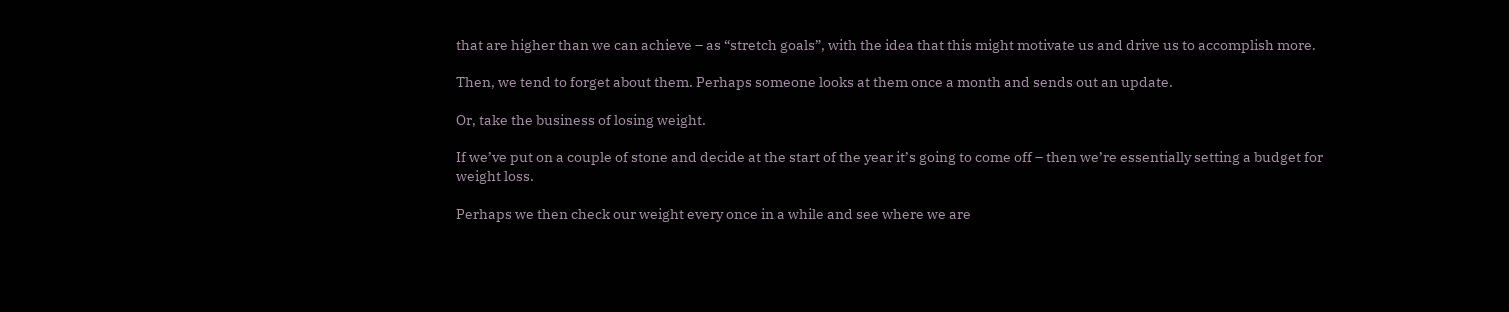that are higher than we can achieve – as “stretch goals”, with the idea that this might motivate us and drive us to accomplish more.

Then, we tend to forget about them. Perhaps someone looks at them once a month and sends out an update.

Or, take the business of losing weight.

If we’ve put on a couple of stone and decide at the start of the year it’s going to come off – then we’re essentially setting a budget for weight loss.

Perhaps we then check our weight every once in a while and see where we are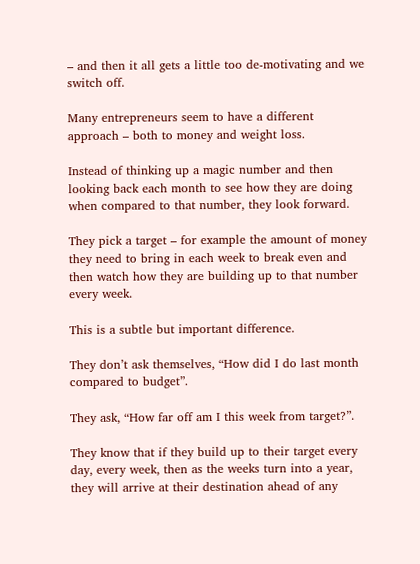– and then it all gets a little too de-motivating and we switch off.

Many entrepreneurs seem to have a different approach – both to money and weight loss.

Instead of thinking up a magic number and then looking back each month to see how they are doing when compared to that number, they look forward.

They pick a target – for example the amount of money they need to bring in each week to break even and then watch how they are building up to that number every week.

This is a subtle but important difference.

They don’t ask themselves, “How did I do last month compared to budget”.

They ask, “How far off am I this week from target?”.

They know that if they build up to their target every day, every week, then as the weeks turn into a year, they will arrive at their destination ahead of any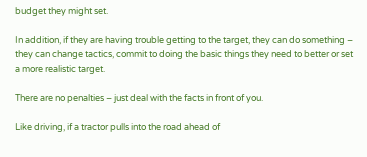budget they might set.

In addition, if they are having trouble getting to the target, they can do something – they can change tactics, commit to doing the basic things they need to better or set a more realistic target.

There are no penalties – just deal with the facts in front of you.

Like driving, if a tractor pulls into the road ahead of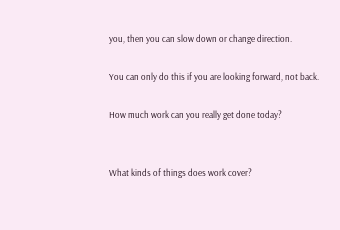you, then you can slow down or change direction.

You can only do this if you are looking forward, not back.

How much work can you really get done today?


What kinds of things does work cover?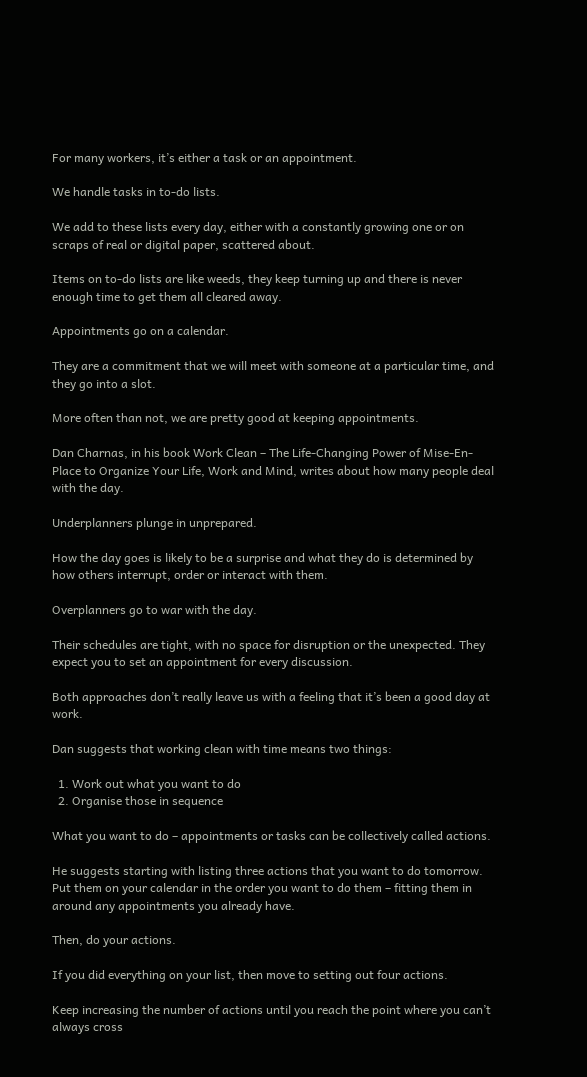For many workers, it’s either a task or an appointment.

We handle tasks in to-do lists.

We add to these lists every day, either with a constantly growing one or on scraps of real or digital paper, scattered about.

Items on to-do lists are like weeds, they keep turning up and there is never enough time to get them all cleared away.

Appointments go on a calendar.

They are a commitment that we will meet with someone at a particular time, and they go into a slot.

More often than not, we are pretty good at keeping appointments.

Dan Charnas, in his book Work Clean – The Life-Changing Power of Mise-En-Place to Organize Your Life, Work and Mind, writes about how many people deal with the day.

Underplanners plunge in unprepared.

How the day goes is likely to be a surprise and what they do is determined by how others interrupt, order or interact with them.

Overplanners go to war with the day.

Their schedules are tight, with no space for disruption or the unexpected. They expect you to set an appointment for every discussion.

Both approaches don’t really leave us with a feeling that it’s been a good day at work.

Dan suggests that working clean with time means two things:

  1. Work out what you want to do
  2. Organise those in sequence

What you want to do – appointments or tasks can be collectively called actions.

He suggests starting with listing three actions that you want to do tomorrow. Put them on your calendar in the order you want to do them – fitting them in around any appointments you already have.

Then, do your actions.

If you did everything on your list, then move to setting out four actions.

Keep increasing the number of actions until you reach the point where you can’t always cross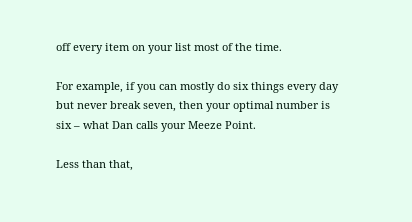off every item on your list most of the time.

For example, if you can mostly do six things every day but never break seven, then your optimal number is six – what Dan calls your Meeze Point.

Less than that,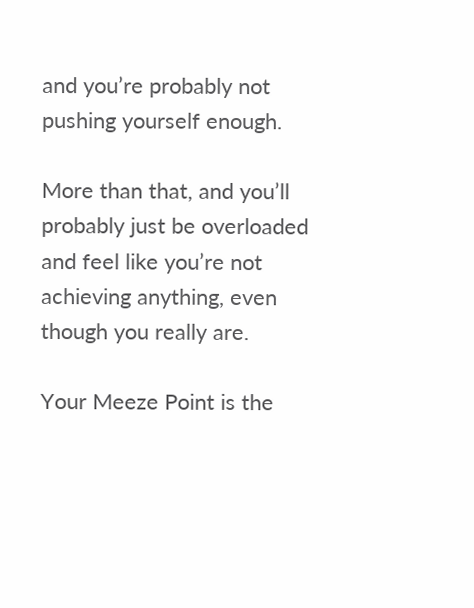and you’re probably not pushing yourself enough.

More than that, and you’ll probably just be overloaded and feel like you’re not achieving anything, even though you really are.

Your Meeze Point is the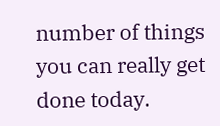number of things you can really get done today.